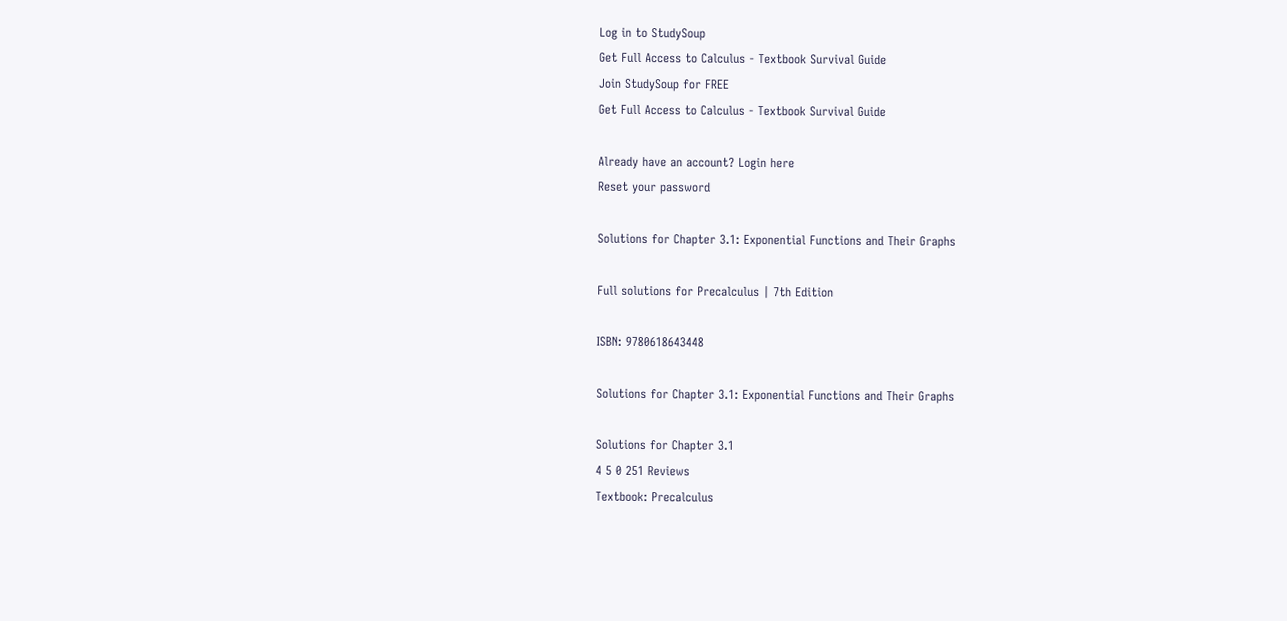Log in to StudySoup
Get Full Access to Calculus - Textbook Survival Guide
Join StudySoup for FREE
Get Full Access to Calculus - Textbook Survival Guide

Already have an account? Login here
Reset your password

Solutions for Chapter 3.1: Exponential Functions and Their Graphs

Full solutions for Precalculus | 7th Edition

ISBN: 9780618643448

Solutions for Chapter 3.1: Exponential Functions and Their Graphs

Solutions for Chapter 3.1
4 5 0 251 Reviews
Textbook: Precalculus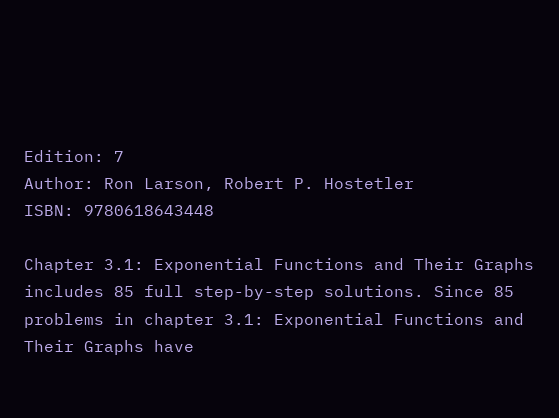Edition: 7
Author: Ron Larson, Robert P. Hostetler
ISBN: 9780618643448

Chapter 3.1: Exponential Functions and Their Graphs includes 85 full step-by-step solutions. Since 85 problems in chapter 3.1: Exponential Functions and Their Graphs have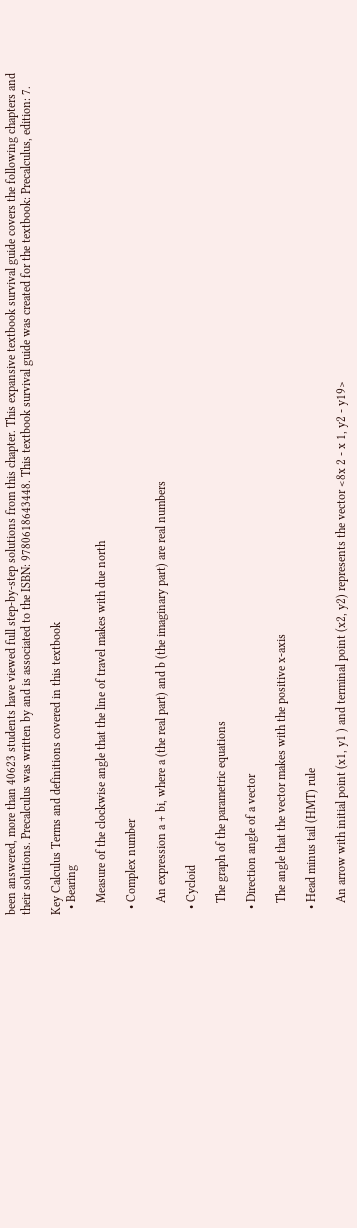been answered, more than 40623 students have viewed full step-by-step solutions from this chapter. This expansive textbook survival guide covers the following chapters and their solutions. Precalculus was written by and is associated to the ISBN: 9780618643448. This textbook survival guide was created for the textbook: Precalculus, edition: 7.

Key Calculus Terms and definitions covered in this textbook
  • Bearing

    Measure of the clockwise angle that the line of travel makes with due north

  • Complex number

    An expression a + bi, where a (the real part) and b (the imaginary part) are real numbers

  • Cycloid

    The graph of the parametric equations

  • Direction angle of a vector

    The angle that the vector makes with the positive x-axis

  • Head minus tail (HMT) rule

    An arrow with initial point (x1, y1 ) and terminal point (x2, y2) represents the vector <8x 2 - x 1, y2 - y19>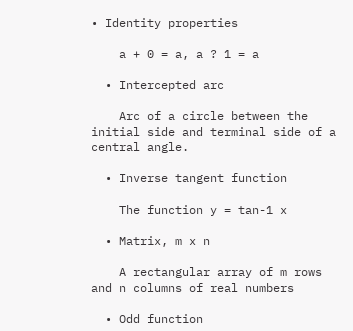• Identity properties

    a + 0 = a, a ? 1 = a

  • Intercepted arc

    Arc of a circle between the initial side and terminal side of a central angle.

  • Inverse tangent function

    The function y = tan-1 x

  • Matrix, m x n

    A rectangular array of m rows and n columns of real numbers

  • Odd function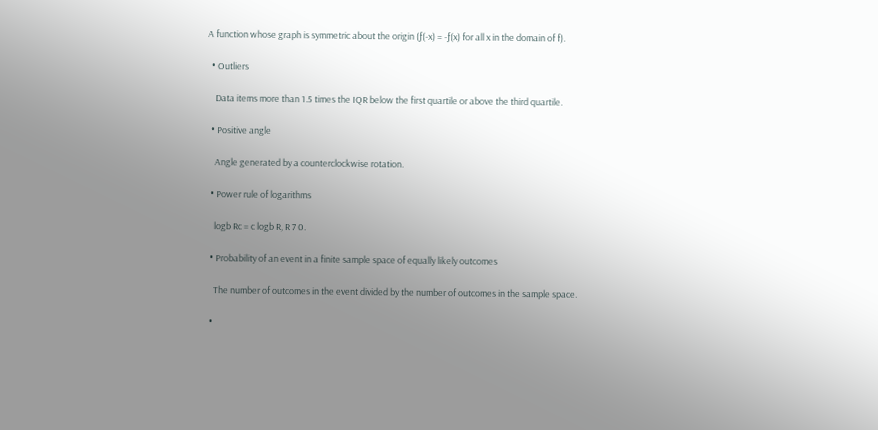A function whose graph is symmetric about the origin (ƒ(-x) = -ƒ(x) for all x in the domain of f).

  • Outliers

    Data items more than 1.5 times the IQR below the first quartile or above the third quartile.

  • Positive angle

    Angle generated by a counterclockwise rotation.

  • Power rule of logarithms

    logb Rc = c logb R, R 7 0.

  • Probability of an event in a finite sample space of equally likely outcomes

    The number of outcomes in the event divided by the number of outcomes in the sample space.

  •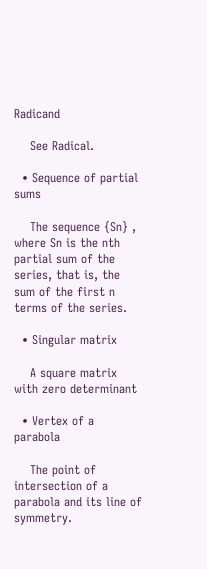Radicand

    See Radical.

  • Sequence of partial sums

    The sequence {Sn} , where Sn is the nth partial sum of the series, that is, the sum of the first n terms of the series.

  • Singular matrix

    A square matrix with zero determinant

  • Vertex of a parabola

    The point of intersection of a parabola and its line of symmetry.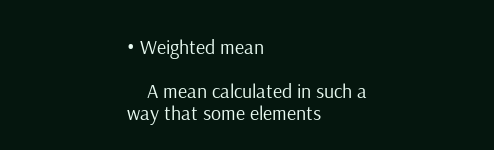• Weighted mean

    A mean calculated in such a way that some elements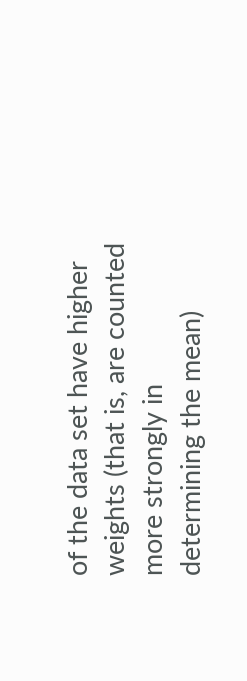of the data set have higher weights (that is, are counted more strongly in determining the mean)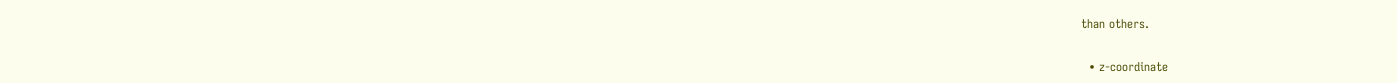than others.

  • z-coordinate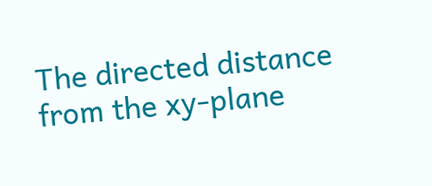The directed distance from the xy-plane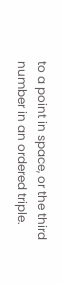to a point in space, or the third number in an ordered triple.